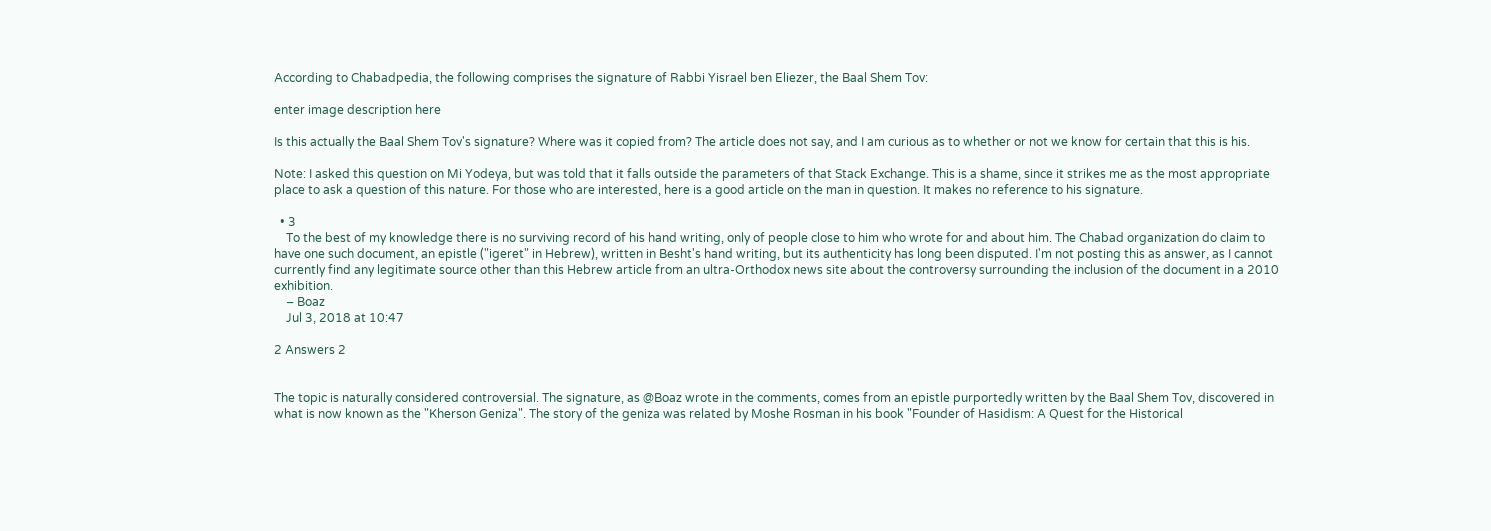According to Chabadpedia, the following comprises the signature of Rabbi Yisrael ben Eliezer, the Baal Shem Tov:

enter image description here

Is this actually the Baal Shem Tov's signature? Where was it copied from? The article does not say, and I am curious as to whether or not we know for certain that this is his.

Note: I asked this question on Mi Yodeya, but was told that it falls outside the parameters of that Stack Exchange. This is a shame, since it strikes me as the most appropriate place to ask a question of this nature. For those who are interested, here is a good article on the man in question. It makes no reference to his signature.

  • 3
    To the best of my knowledge there is no surviving record of his hand writing, only of people close to him who wrote for and about him. The Chabad organization do claim to have one such document, an epistle ("igeret" in Hebrew), written in Besht's hand writing, but its authenticity has long been disputed. I'm not posting this as answer, as I cannot currently find any legitimate source other than this Hebrew article from an ultra-Orthodox news site about the controversy surrounding the inclusion of the document in a 2010 exhibition.
    – Boaz
    Jul 3, 2018 at 10:47

2 Answers 2


The topic is naturally considered controversial. The signature, as @Boaz wrote in the comments, comes from an epistle purportedly written by the Baal Shem Tov, discovered in what is now known as the "Kherson Geniza". The story of the geniza was related by Moshe Rosman in his book "Founder of Hasidism: A Quest for the Historical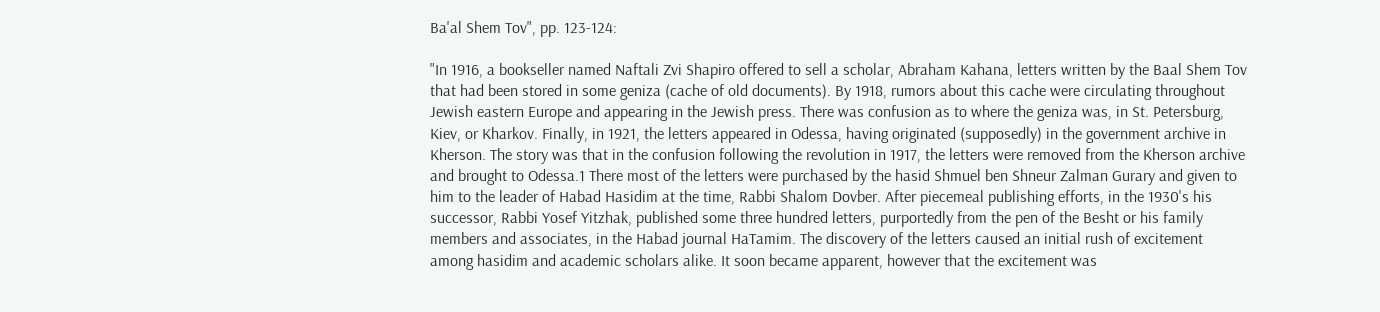Ba'al Shem Tov", pp. 123-124:

"In 1916, a bookseller named Naftali Zvi Shapiro offered to sell a scholar, Abraham Kahana, letters written by the Baal Shem Tov that had been stored in some geniza (cache of old documents). By 1918, rumors about this cache were circulating throughout Jewish eastern Europe and appearing in the Jewish press. There was confusion as to where the geniza was, in St. Petersburg, Kiev, or Kharkov. Finally, in 1921, the letters appeared in Odessa, having originated (supposedly) in the government archive in Kherson. The story was that in the confusion following the revolution in 1917, the letters were removed from the Kherson archive and brought to Odessa.1 There most of the letters were purchased by the hasid Shmuel ben Shneur Zalman Gurary and given to him to the leader of Habad Hasidim at the time, Rabbi Shalom Dovber. After piecemeal publishing efforts, in the 1930's his successor, Rabbi Yosef Yitzhak, published some three hundred letters, purportedly from the pen of the Besht or his family members and associates, in the Habad journal HaTamim. The discovery of the letters caused an initial rush of excitement among hasidim and academic scholars alike. It soon became apparent, however that the excitement was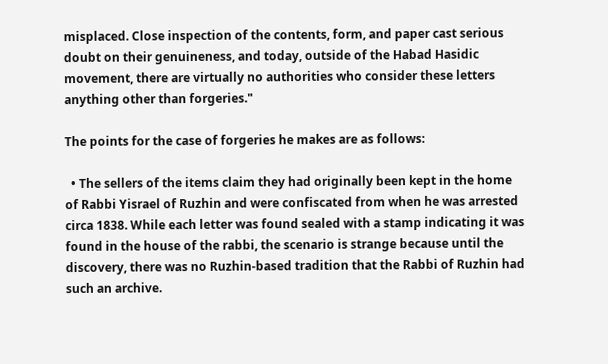misplaced. Close inspection of the contents, form, and paper cast serious doubt on their genuineness, and today, outside of the Habad Hasidic movement, there are virtually no authorities who consider these letters anything other than forgeries."

The points for the case of forgeries he makes are as follows:

  • The sellers of the items claim they had originally been kept in the home of Rabbi Yisrael of Ruzhin and were confiscated from when he was arrested circa 1838. While each letter was found sealed with a stamp indicating it was found in the house of the rabbi, the scenario is strange because until the discovery, there was no Ruzhin-based tradition that the Rabbi of Ruzhin had such an archive.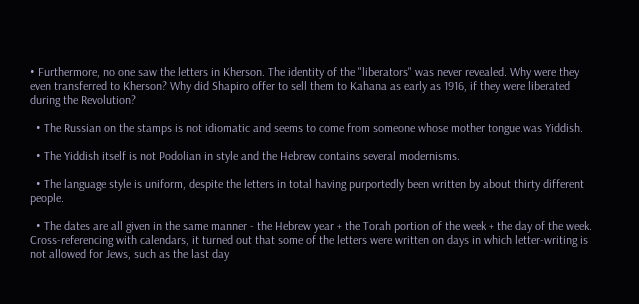• Furthermore, no one saw the letters in Kherson. The identity of the "liberators" was never revealed. Why were they even transferred to Kherson? Why did Shapiro offer to sell them to Kahana as early as 1916, if they were liberated during the Revolution?

  • The Russian on the stamps is not idiomatic and seems to come from someone whose mother tongue was Yiddish.

  • The Yiddish itself is not Podolian in style and the Hebrew contains several modernisms.

  • The language style is uniform, despite the letters in total having purportedly been written by about thirty different people.

  • The dates are all given in the same manner - the Hebrew year + the Torah portion of the week + the day of the week. Cross-referencing with calendars, it turned out that some of the letters were written on days in which letter-writing is not allowed for Jews, such as the last day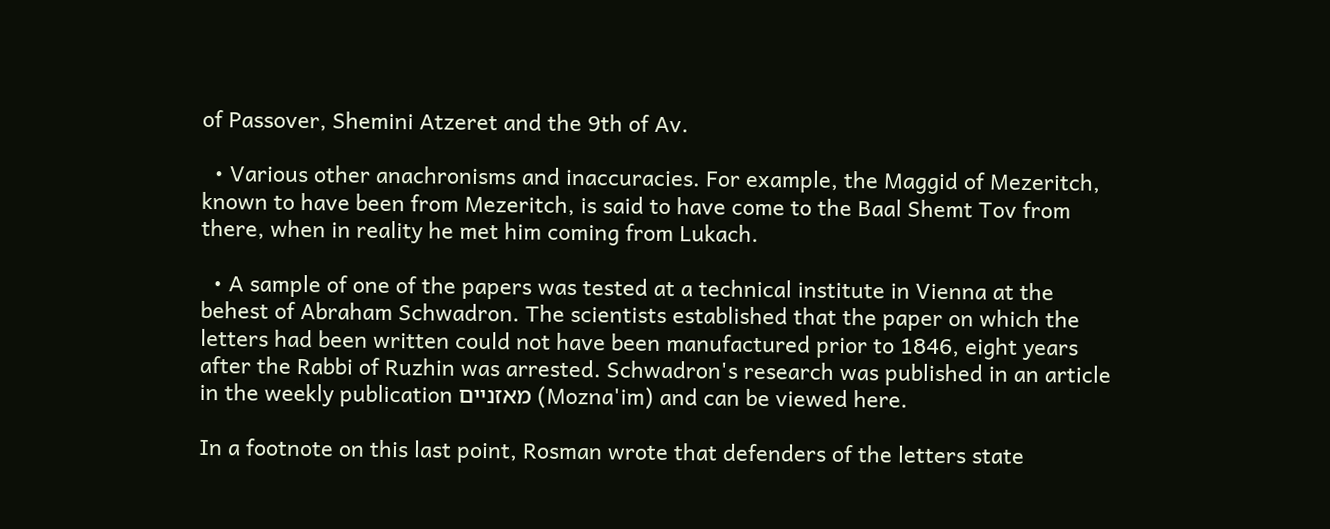of Passover, Shemini Atzeret and the 9th of Av.

  • Various other anachronisms and inaccuracies. For example, the Maggid of Mezeritch, known to have been from Mezeritch, is said to have come to the Baal Shemt Tov from there, when in reality he met him coming from Lukach.

  • A sample of one of the papers was tested at a technical institute in Vienna at the behest of Abraham Schwadron. The scientists established that the paper on which the letters had been written could not have been manufactured prior to 1846, eight years after the Rabbi of Ruzhin was arrested. Schwadron's research was published in an article in the weekly publication מאזניים (Mozna'im) and can be viewed here.

In a footnote on this last point, Rosman wrote that defenders of the letters state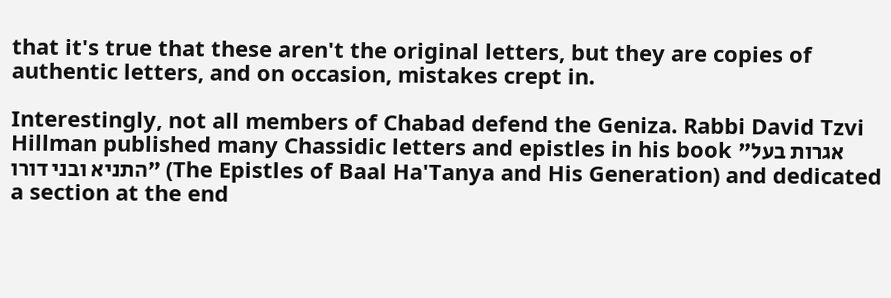that it's true that these aren't the original letters, but they are copies of authentic letters, and on occasion, mistakes crept in.

Interestingly, not all members of Chabad defend the Geniza. Rabbi David Tzvi Hillman published many Chassidic letters and epistles in his book "אגרות בעל התניא ובני דורו" (The Epistles of Baal Ha'Tanya and His Generation) and dedicated a section at the end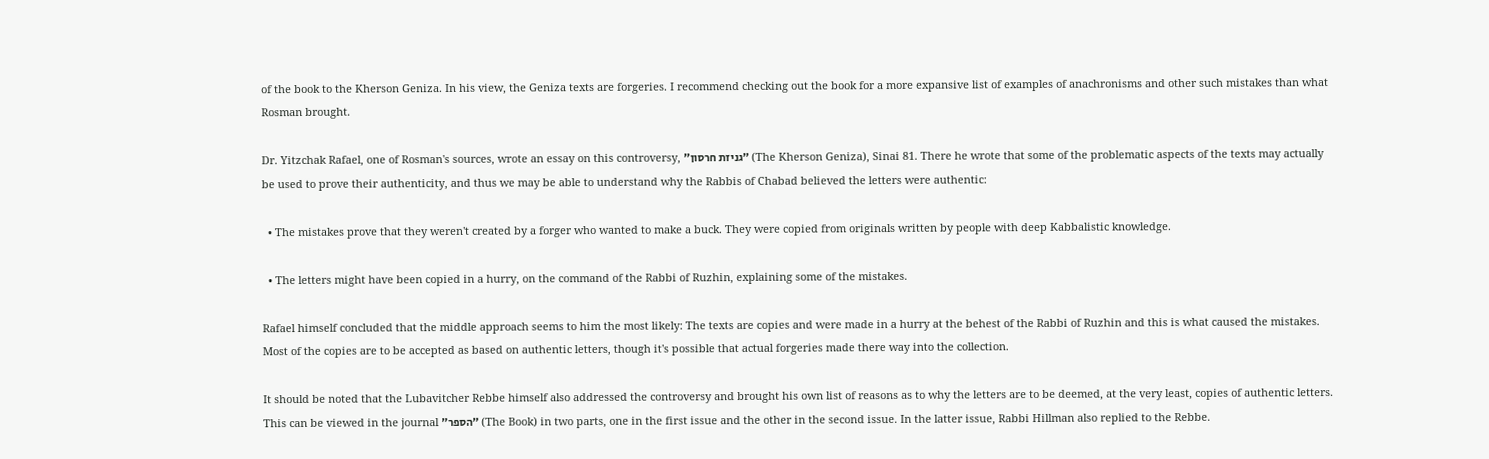of the book to the Kherson Geniza. In his view, the Geniza texts are forgeries. I recommend checking out the book for a more expansive list of examples of anachronisms and other such mistakes than what Rosman brought.

Dr. Yitzchak Rafael, one of Rosman's sources, wrote an essay on this controversy, "גניזת חרסון" (The Kherson Geniza), Sinai 81. There he wrote that some of the problematic aspects of the texts may actually be used to prove their authenticity, and thus we may be able to understand why the Rabbis of Chabad believed the letters were authentic:

  • The mistakes prove that they weren't created by a forger who wanted to make a buck. They were copied from originals written by people with deep Kabbalistic knowledge.

  • The letters might have been copied in a hurry, on the command of the Rabbi of Ruzhin, explaining some of the mistakes.

Rafael himself concluded that the middle approach seems to him the most likely: The texts are copies and were made in a hurry at the behest of the Rabbi of Ruzhin and this is what caused the mistakes. Most of the copies are to be accepted as based on authentic letters, though it's possible that actual forgeries made there way into the collection.

It should be noted that the Lubavitcher Rebbe himself also addressed the controversy and brought his own list of reasons as to why the letters are to be deemed, at the very least, copies of authentic letters. This can be viewed in the journal "הספר" (The Book) in two parts, one in the first issue and the other in the second issue. In the latter issue, Rabbi Hillman also replied to the Rebbe.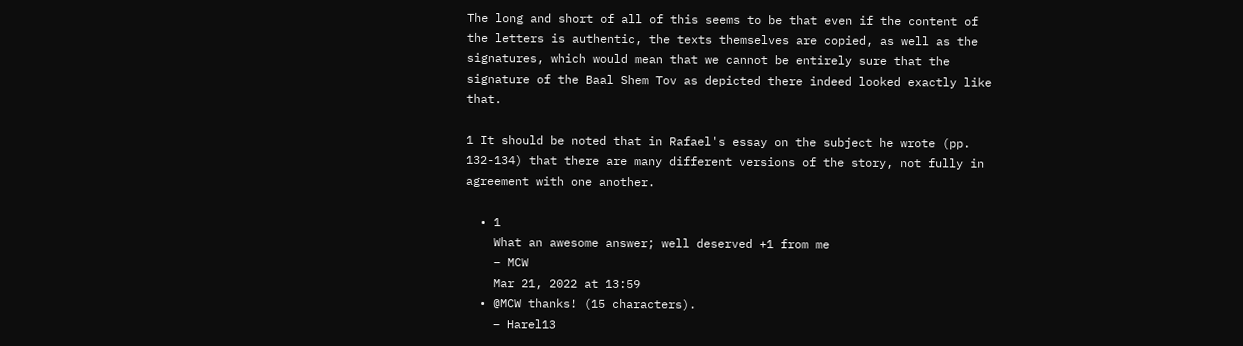The long and short of all of this seems to be that even if the content of the letters is authentic, the texts themselves are copied, as well as the signatures, which would mean that we cannot be entirely sure that the signature of the Baal Shem Tov as depicted there indeed looked exactly like that.

1 It should be noted that in Rafael's essay on the subject he wrote (pp. 132-134) that there are many different versions of the story, not fully in agreement with one another.

  • 1
    What an awesome answer; well deserved +1 from me
    – MCW
    Mar 21, 2022 at 13:59
  • @MCW thanks! (15 characters).
    – Harel13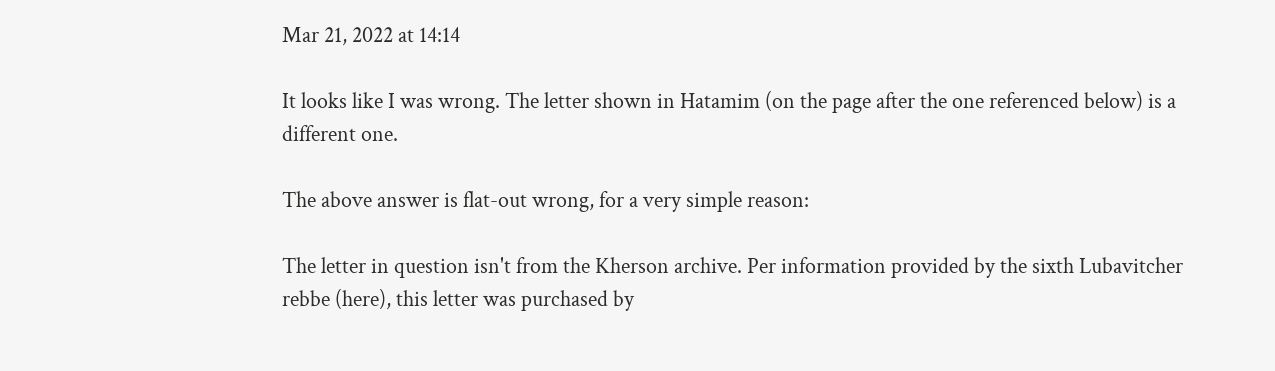Mar 21, 2022 at 14:14

It looks like I was wrong. The letter shown in Hatamim (on the page after the one referenced below) is a different one.

The above answer is flat-out wrong, for a very simple reason:

The letter in question isn't from the Kherson archive. Per information provided by the sixth Lubavitcher rebbe (here), this letter was purchased by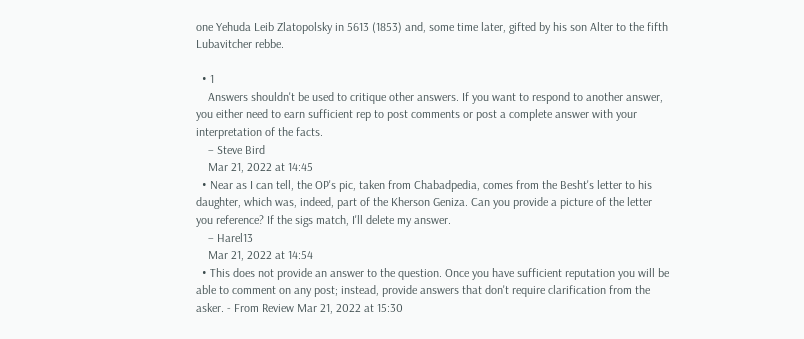one Yehuda Leib Zlatopolsky in 5613 (1853) and, some time later, gifted by his son Alter to the fifth Lubavitcher rebbe.

  • 1
    Answers shouldn't be used to critique other answers. If you want to respond to another answer, you either need to earn sufficient rep to post comments or post a complete answer with your interpretation of the facts.
    – Steve Bird
    Mar 21, 2022 at 14:45
  • Near as I can tell, the OP's pic, taken from Chabadpedia, comes from the Besht's letter to his daughter, which was, indeed, part of the Kherson Geniza. Can you provide a picture of the letter you reference? If the sigs match, I'll delete my answer.
    – Harel13
    Mar 21, 2022 at 14:54
  • This does not provide an answer to the question. Once you have sufficient reputation you will be able to comment on any post; instead, provide answers that don't require clarification from the asker. - From Review Mar 21, 2022 at 15:30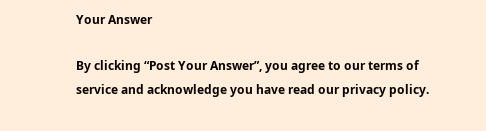Your Answer

By clicking “Post Your Answer”, you agree to our terms of service and acknowledge you have read our privacy policy.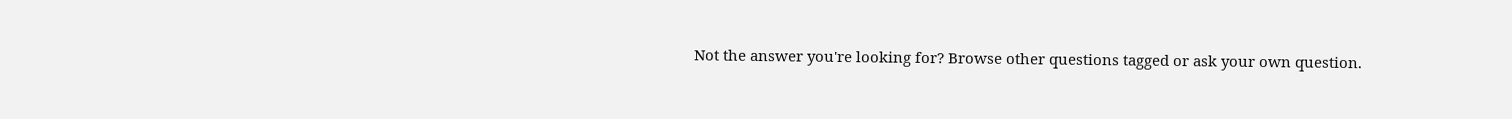Not the answer you're looking for? Browse other questions tagged or ask your own question.